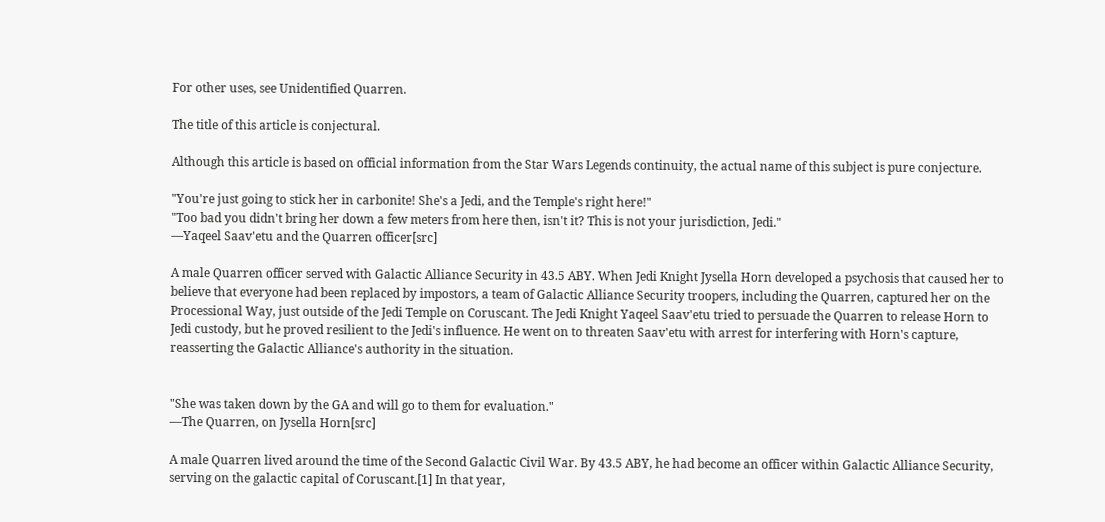For other uses, see Unidentified Quarren.

The title of this article is conjectural.

Although this article is based on official information from the Star Wars Legends continuity, the actual name of this subject is pure conjecture.

"You're just going to stick her in carbonite! She's a Jedi, and the Temple's right here!"
"Too bad you didn't bring her down a few meters from here then, isn't it? This is not your jurisdiction, Jedi."
―Yaqeel Saav'etu and the Quarren officer[src]

A male Quarren officer served with Galactic Alliance Security in 43.5 ABY. When Jedi Knight Jysella Horn developed a psychosis that caused her to believe that everyone had been replaced by impostors, a team of Galactic Alliance Security troopers, including the Quarren, captured her on the Processional Way, just outside of the Jedi Temple on Coruscant. The Jedi Knight Yaqeel Saav'etu tried to persuade the Quarren to release Horn to Jedi custody, but he proved resilient to the Jedi's influence. He went on to threaten Saav'etu with arrest for interfering with Horn's capture, reasserting the Galactic Alliance's authority in the situation.


"She was taken down by the GA and will go to them for evaluation."
―The Quarren, on Jysella Horn[src]

A male Quarren lived around the time of the Second Galactic Civil War. By 43.5 ABY, he had become an officer within Galactic Alliance Security, serving on the galactic capital of Coruscant.[1] In that year,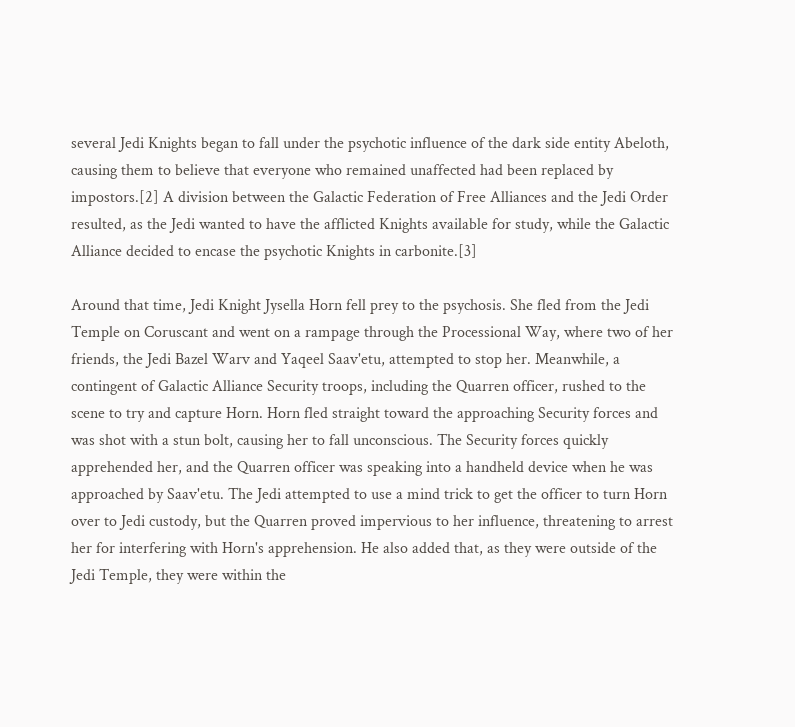several Jedi Knights began to fall under the psychotic influence of the dark side entity Abeloth, causing them to believe that everyone who remained unaffected had been replaced by impostors.[2] A division between the Galactic Federation of Free Alliances and the Jedi Order resulted, as the Jedi wanted to have the afflicted Knights available for study, while the Galactic Alliance decided to encase the psychotic Knights in carbonite.[3]

Around that time, Jedi Knight Jysella Horn fell prey to the psychosis. She fled from the Jedi Temple on Coruscant and went on a rampage through the Processional Way, where two of her friends, the Jedi Bazel Warv and Yaqeel Saav'etu, attempted to stop her. Meanwhile, a contingent of Galactic Alliance Security troops, including the Quarren officer, rushed to the scene to try and capture Horn. Horn fled straight toward the approaching Security forces and was shot with a stun bolt, causing her to fall unconscious. The Security forces quickly apprehended her, and the Quarren officer was speaking into a handheld device when he was approached by Saav'etu. The Jedi attempted to use a mind trick to get the officer to turn Horn over to Jedi custody, but the Quarren proved impervious to her influence, threatening to arrest her for interfering with Horn's apprehension. He also added that, as they were outside of the Jedi Temple, they were within the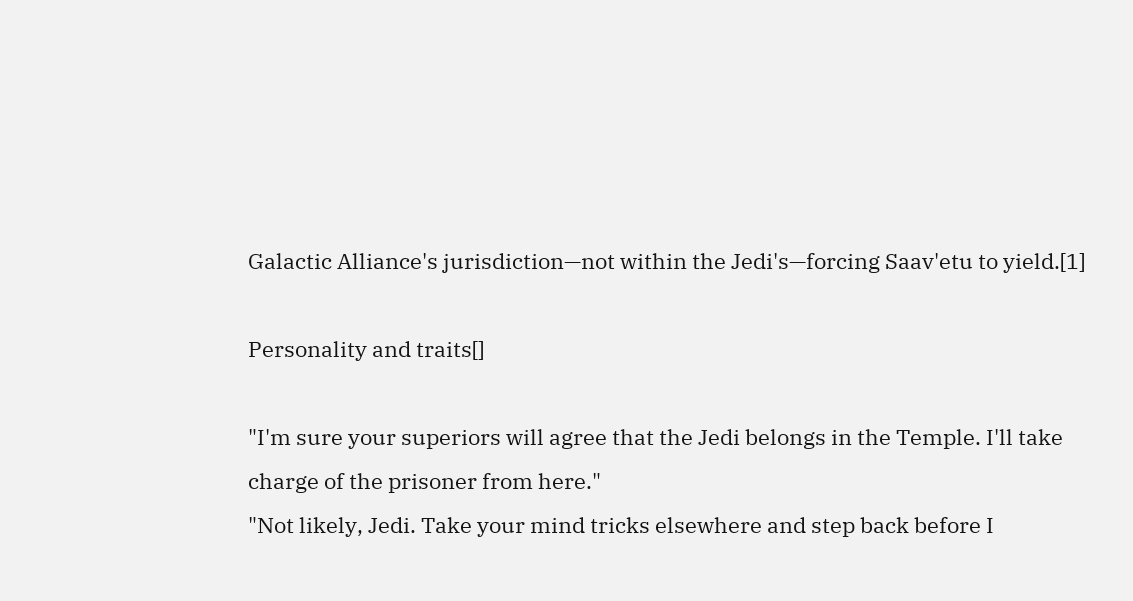Galactic Alliance's jurisdiction—not within the Jedi's—forcing Saav'etu to yield.[1]

Personality and traits[]

"I'm sure your superiors will agree that the Jedi belongs in the Temple. I'll take charge of the prisoner from here."
"Not likely, Jedi. Take your mind tricks elsewhere and step back before I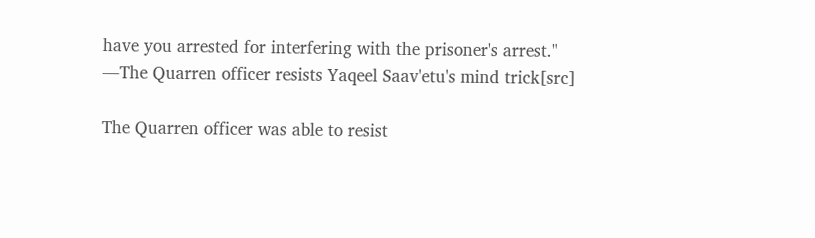have you arrested for interfering with the prisoner's arrest."
―The Quarren officer resists Yaqeel Saav'etu's mind trick[src]

The Quarren officer was able to resist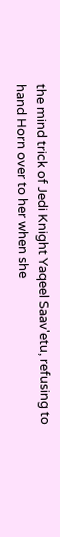the mind trick of Jedi Knight Yaqeel Saav'etu, refusing to hand Horn over to her when she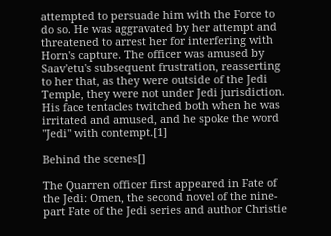attempted to persuade him with the Force to do so. He was aggravated by her attempt and threatened to arrest her for interfering with Horn's capture. The officer was amused by Saav'etu's subsequent frustration, reasserting to her that, as they were outside of the Jedi Temple, they were not under Jedi jurisdiction. His face tentacles twitched both when he was irritated and amused, and he spoke the word "Jedi" with contempt.[1]

Behind the scenes[]

The Quarren officer first appeared in Fate of the Jedi: Omen, the second novel of the nine-part Fate of the Jedi series and author Christie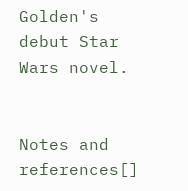Golden's debut Star Wars novel.


Notes and references[]